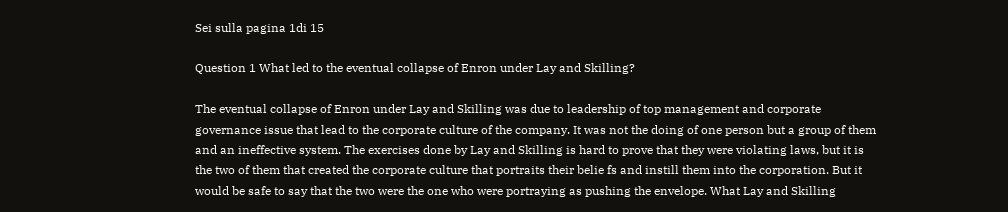Sei sulla pagina 1di 15

Question 1 What led to the eventual collapse of Enron under Lay and Skilling?

The eventual collapse of Enron under Lay and Skilling was due to leadership of top management and corporate governance issue that lead to the corporate culture of the company. It was not the doing of one person but a group of them and an ineffective system. The exercises done by Lay and Skilling is hard to prove that they were violating laws, but it is the two of them that created the corporate culture that portraits their belie fs and instill them into the corporation. But it would be safe to say that the two were the one who were portraying as pushing the envelope. What Lay and Skilling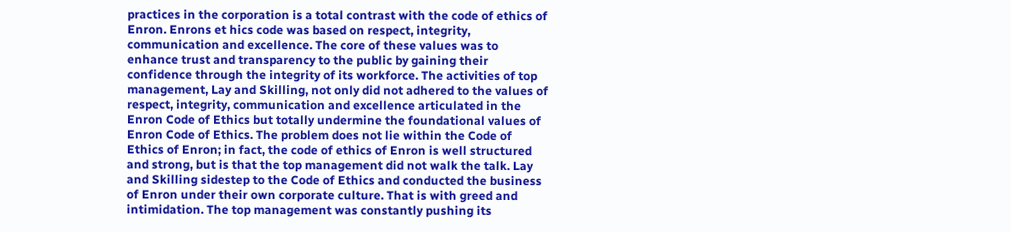practices in the corporation is a total contrast with the code of ethics of Enron. Enrons et hics code was based on respect, integrity, communication and excellence. The core of these values was to enhance trust and transparency to the public by gaining their confidence through the integrity of its workforce. The activities of top management, Lay and Skilling, not only did not adhered to the values of respect, integrity, communication and excellence articulated in the Enron Code of Ethics but totally undermine the foundational values of Enron Code of Ethics. The problem does not lie within the Code of Ethics of Enron; in fact, the code of ethics of Enron is well structured and strong, but is that the top management did not walk the talk. Lay and Skilling sidestep to the Code of Ethics and conducted the business of Enron under their own corporate culture. That is with greed and intimidation. The top management was constantly pushing its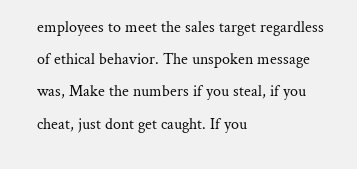employees to meet the sales target regardless of ethical behavior. The unspoken message was, Make the numbers if you steal, if you cheat, just dont get caught. If you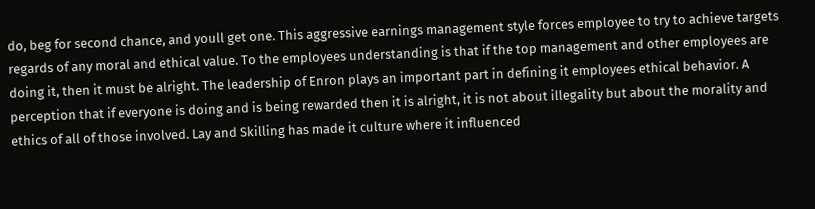do, beg for second chance, and youll get one. This aggressive earnings management style forces employee to try to achieve targets regards of any moral and ethical value. To the employees understanding is that if the top management and other employees are doing it, then it must be alright. The leadership of Enron plays an important part in defining it employees ethical behavior. A perception that if everyone is doing and is being rewarded then it is alright, it is not about illegality but about the morality and ethics of all of those involved. Lay and Skilling has made it culture where it influenced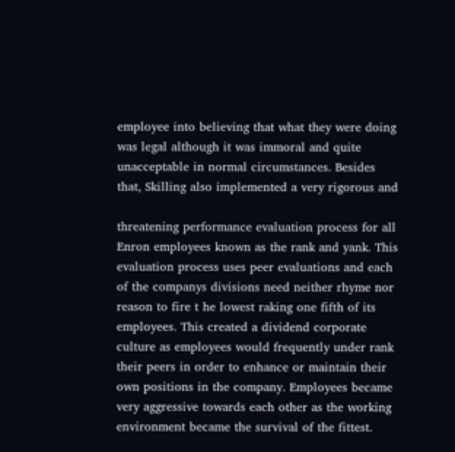employee into believing that what they were doing was legal although it was immoral and quite unacceptable in normal circumstances. Besides that, Skilling also implemented a very rigorous and

threatening performance evaluation process for all Enron employees known as the rank and yank. This evaluation process uses peer evaluations and each of the companys divisions need neither rhyme nor reason to fire t he lowest raking one fifth of its employees. This created a dividend corporate culture as employees would frequently under rank their peers in order to enhance or maintain their own positions in the company. Employees became very aggressive towards each other as the working environment became the survival of the fittest.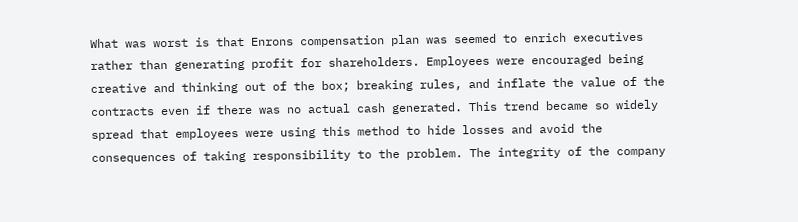What was worst is that Enrons compensation plan was seemed to enrich executives rather than generating profit for shareholders. Employees were encouraged being creative and thinking out of the box; breaking rules, and inflate the value of the contracts even if there was no actual cash generated. This trend became so widely spread that employees were using this method to hide losses and avoid the consequences of taking responsibility to the problem. The integrity of the company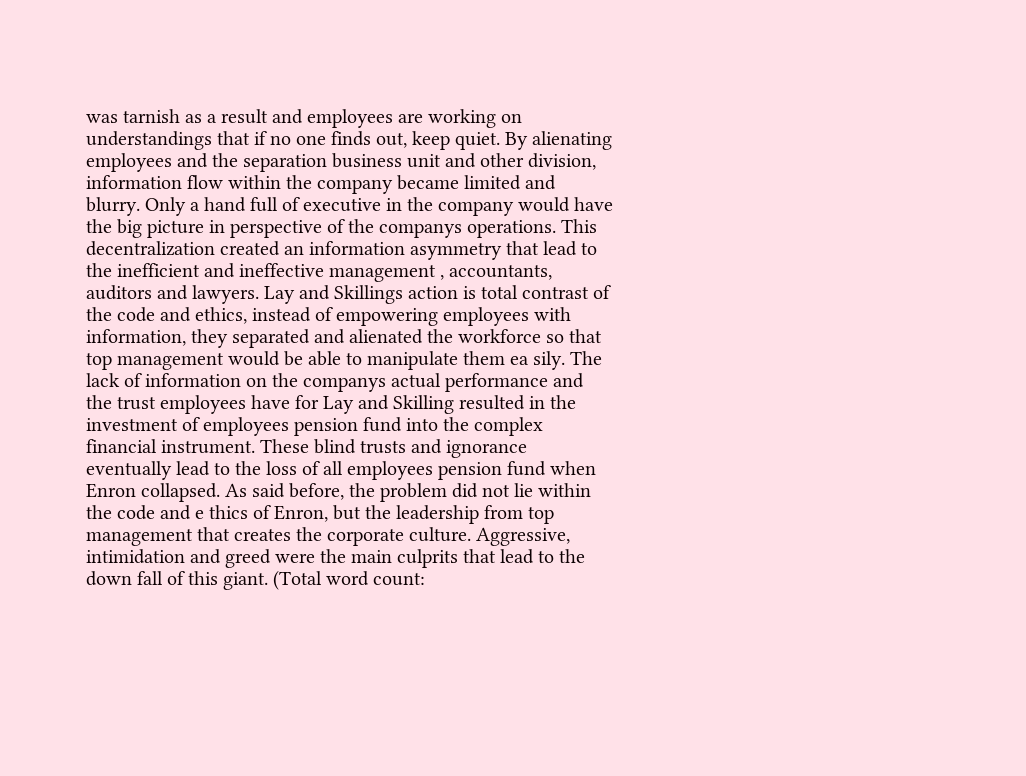was tarnish as a result and employees are working on understandings that if no one finds out, keep quiet. By alienating employees and the separation business unit and other division, information flow within the company became limited and blurry. Only a hand full of executive in the company would have the big picture in perspective of the companys operations. This decentralization created an information asymmetry that lead to the inefficient and ineffective management , accountants, auditors and lawyers. Lay and Skillings action is total contrast of the code and ethics, instead of empowering employees with information, they separated and alienated the workforce so that top management would be able to manipulate them ea sily. The lack of information on the companys actual performance and the trust employees have for Lay and Skilling resulted in the investment of employees pension fund into the complex financial instrument. These blind trusts and ignorance eventually lead to the loss of all employees pension fund when Enron collapsed. As said before, the problem did not lie within the code and e thics of Enron, but the leadership from top management that creates the corporate culture. Aggressive, intimidation and greed were the main culprits that lead to the down fall of this giant. (Total word count: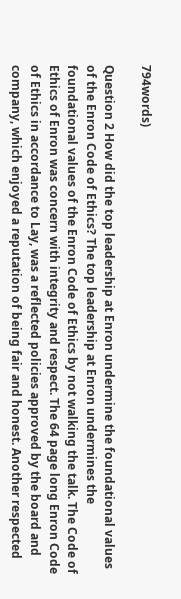794words)

Question 2 How did the top leadership at Enron undermine the foundational values of the Enron Code of Ethics? The top leadership at Enron undermines the foundational values of the Enron Code of Ethics by not walking the talk. The Code of Ethics of Enron was concern with integrity and respect. The 64 page long Enron Code of Ethics in accordance to Lay, was a reflected policies approved by the board and company, which enjoyed a reputation of being fair and honest. Another respected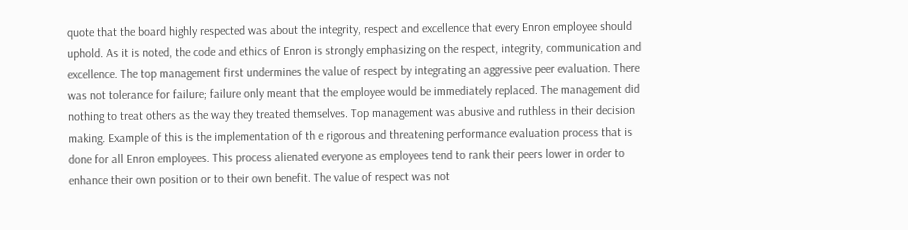quote that the board highly respected was about the integrity, respect and excellence that every Enron employee should uphold. As it is noted, the code and ethics of Enron is strongly emphasizing on the respect, integrity, communication and excellence. The top management first undermines the value of respect by integrating an aggressive peer evaluation. There was not tolerance for failure; failure only meant that the employee would be immediately replaced. The management did nothing to treat others as the way they treated themselves. Top management was abusive and ruthless in their decision making. Example of this is the implementation of th e rigorous and threatening performance evaluation process that is done for all Enron employees. This process alienated everyone as employees tend to rank their peers lower in order to enhance their own position or to their own benefit. The value of respect was not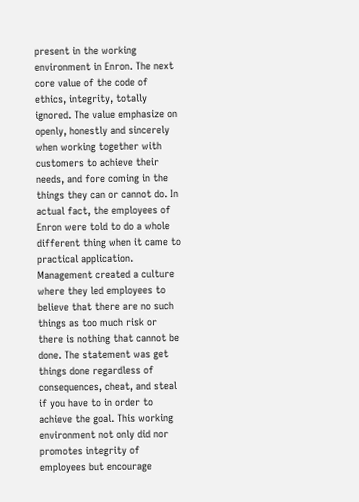present in the working environment in Enron. The next core value of the code of ethics, integrity, totally ignored. The value emphasize on openly, honestly and sincerely when working together with customers to achieve their needs, and fore coming in the things they can or cannot do. In actual fact, the employees of Enron were told to do a whole different thing when it came to practical application. Management created a culture where they led employees to believe that there are no such things as too much risk or there is nothing that cannot be done. The statement was get things done regardless of consequences, cheat, and steal if you have to in order to achieve the goal. This working environment not only did nor promotes integrity of employees but encourage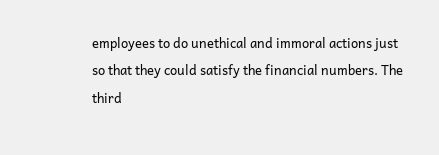employees to do unethical and immoral actions just so that they could satisfy the financial numbers. The third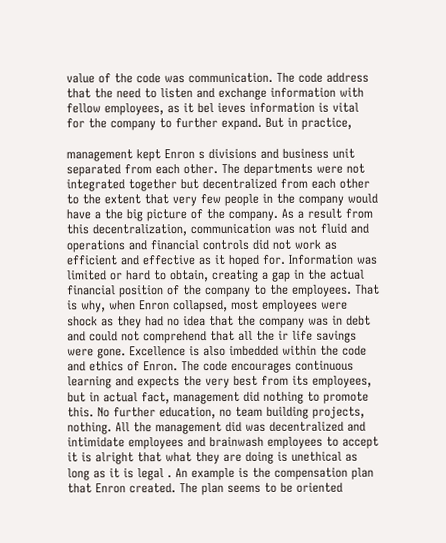value of the code was communication. The code address that the need to listen and exchange information with fellow employees, as it bel ieves information is vital for the company to further expand. But in practice,

management kept Enron s divisions and business unit separated from each other. The departments were not integrated together but decentralized from each other to the extent that very few people in the company would have a the big picture of the company. As a result from this decentralization, communication was not fluid and operations and financial controls did not work as efficient and effective as it hoped for. Information was limited or hard to obtain, creating a gap in the actual financial position of the company to the employees. That is why, when Enron collapsed, most employees were shock as they had no idea that the company was in debt and could not comprehend that all the ir life savings were gone. Excellence is also imbedded within the code and ethics of Enron. The code encourages continuous learning and expects the very best from its employees, but in actual fact, management did nothing to promote this. No further education, no team building projects, nothing. All the management did was decentralized and intimidate employees and brainwash employees to accept it is alright that what they are doing is unethical as long as it is legal . An example is the compensation plan that Enron created. The plan seems to be oriented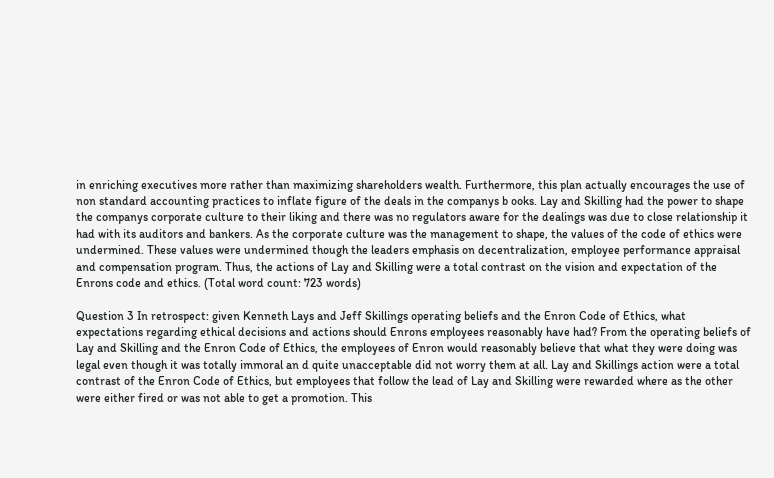in enriching executives more rather than maximizing shareholders wealth. Furthermore, this plan actually encourages the use of non standard accounting practices to inflate figure of the deals in the companys b ooks. Lay and Skilling had the power to shape the companys corporate culture to their liking and there was no regulators aware for the dealings was due to close relationship it had with its auditors and bankers. As the corporate culture was the management to shape, the values of the code of ethics were undermined. These values were undermined though the leaders emphasis on decentralization, employee performance appraisal and compensation program. Thus, the actions of Lay and Skilling were a total contrast on the vision and expectation of the Enrons code and ethics. (Total word count: 723 words)

Question 3 In retrospect: given Kenneth Lays and Jeff Skillings operating beliefs and the Enron Code of Ethics, what expectations regarding ethical decisions and actions should Enrons employees reasonably have had? From the operating beliefs of Lay and Skilling and the Enron Code of Ethics, the employees of Enron would reasonably believe that what they were doing was legal even though it was totally immoral an d quite unacceptable did not worry them at all. Lay and Skillings action were a total contrast of the Enron Code of Ethics, but employees that follow the lead of Lay and Skilling were rewarded where as the other were either fired or was not able to get a promotion. This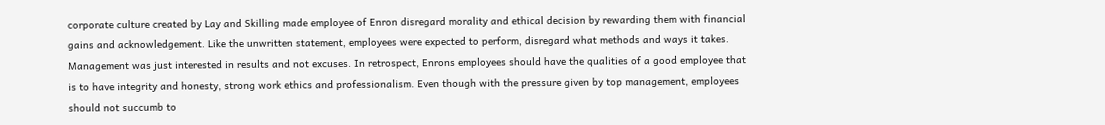corporate culture created by Lay and Skilling made employee of Enron disregard morality and ethical decision by rewarding them with financial gains and acknowledgement. Like the unwritten statement, employees were expected to perform, disregard what methods and ways it takes. Management was just interested in results and not excuses. In retrospect, Enrons employees should have the qualities of a good employee that is to have integrity and honesty, strong work ethics and professionalism. Even though with the pressure given by top management, employees should not succumb to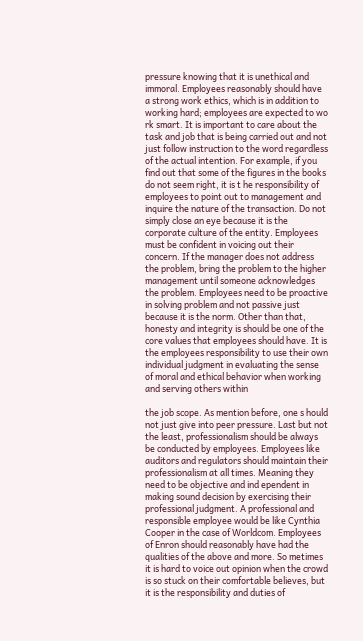pressure knowing that it is unethical and immoral. Employees reasonably should have a strong work ethics, which is in addition to working hard; employees are expected to wo rk smart. It is important to care about the task and job that is being carried out and not just follow instruction to the word regardless of the actual intention. For example, if you find out that some of the figures in the books do not seem right, it is t he responsibility of employees to point out to management and inquire the nature of the transaction. Do not simply close an eye because it is the corporate culture of the entity. Employees must be confident in voicing out their concern. If the manager does not address the problem, bring the problem to the higher management until someone acknowledges the problem. Employees need to be proactive in solving problem and not passive just because it is the norm. Other than that, honesty and integrity is should be one of the core values that employees should have. It is the employees responsibility to use their own individual judgment in evaluating the sense of moral and ethical behavior when working and serving others within

the job scope. As mention before, one s hould not just give into peer pressure. Last but not the least, professionalism should be always be conducted by employees. Employees like auditors and regulators should maintain their professionalism at all times. Meaning they need to be objective and ind ependent in making sound decision by exercising their professional judgment. A professional and responsible employee would be like Cynthia Cooper in the case of Worldcom. Employees of Enron should reasonably have had the qualities of the above and more. So metimes it is hard to voice out opinion when the crowd is so stuck on their comfortable believes, but it is the responsibility and duties of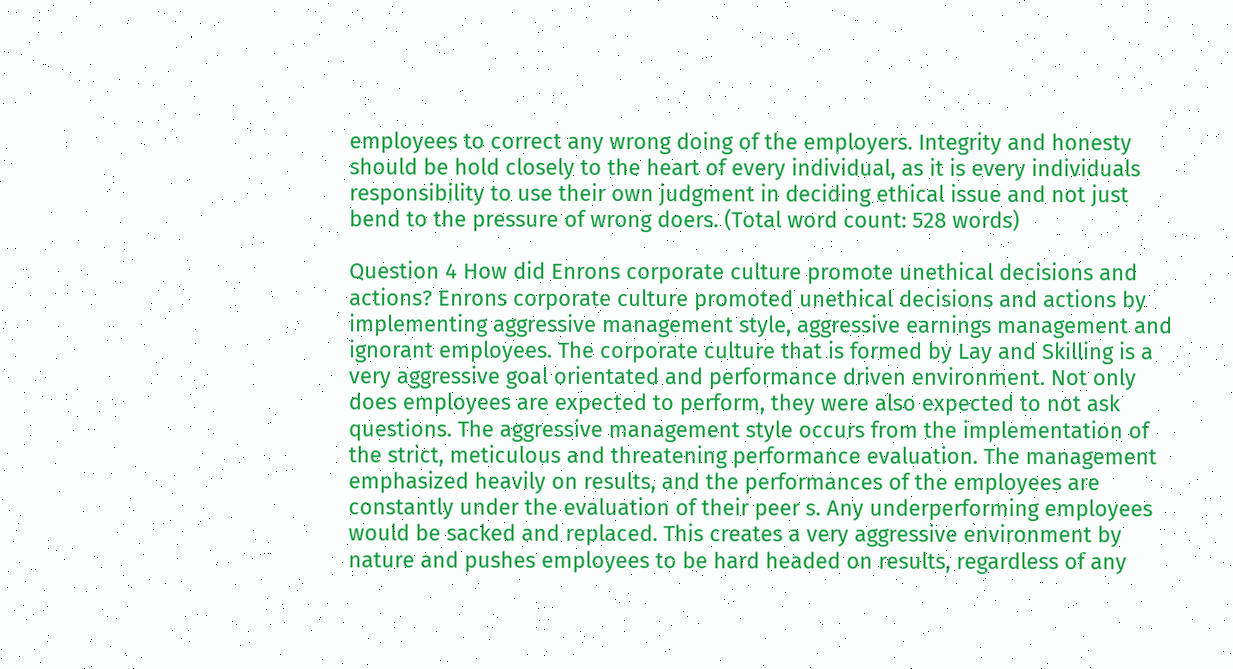employees to correct any wrong doing of the employers. Integrity and honesty should be hold closely to the heart of every individual, as it is every individuals responsibility to use their own judgment in deciding ethical issue and not just bend to the pressure of wrong doers. (Total word count: 528 words)

Question 4 How did Enrons corporate culture promote unethical decisions and actions? Enrons corporate culture promoted unethical decisions and actions by implementing aggressive management style, aggressive earnings management and ignorant employees. The corporate culture that is formed by Lay and Skilling is a very aggressive goal orientated and performance driven environment. Not only does employees are expected to perform, they were also expected to not ask questions. The aggressive management style occurs from the implementation of the strict, meticulous and threatening performance evaluation. The management emphasized heavily on results, and the performances of the employees are constantly under the evaluation of their peer s. Any underperforming employees would be sacked and replaced. This creates a very aggressive environment by nature and pushes employees to be hard headed on results, regardless of any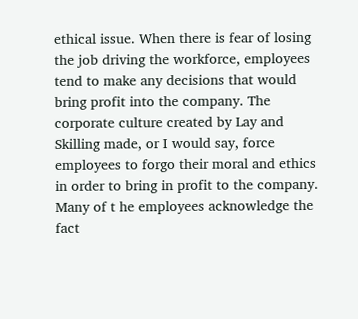ethical issue. When there is fear of losing the job driving the workforce, employees tend to make any decisions that would bring profit into the company. The corporate culture created by Lay and Skilling made, or I would say, force employees to forgo their moral and ethics in order to bring in profit to the company. Many of t he employees acknowledge the fact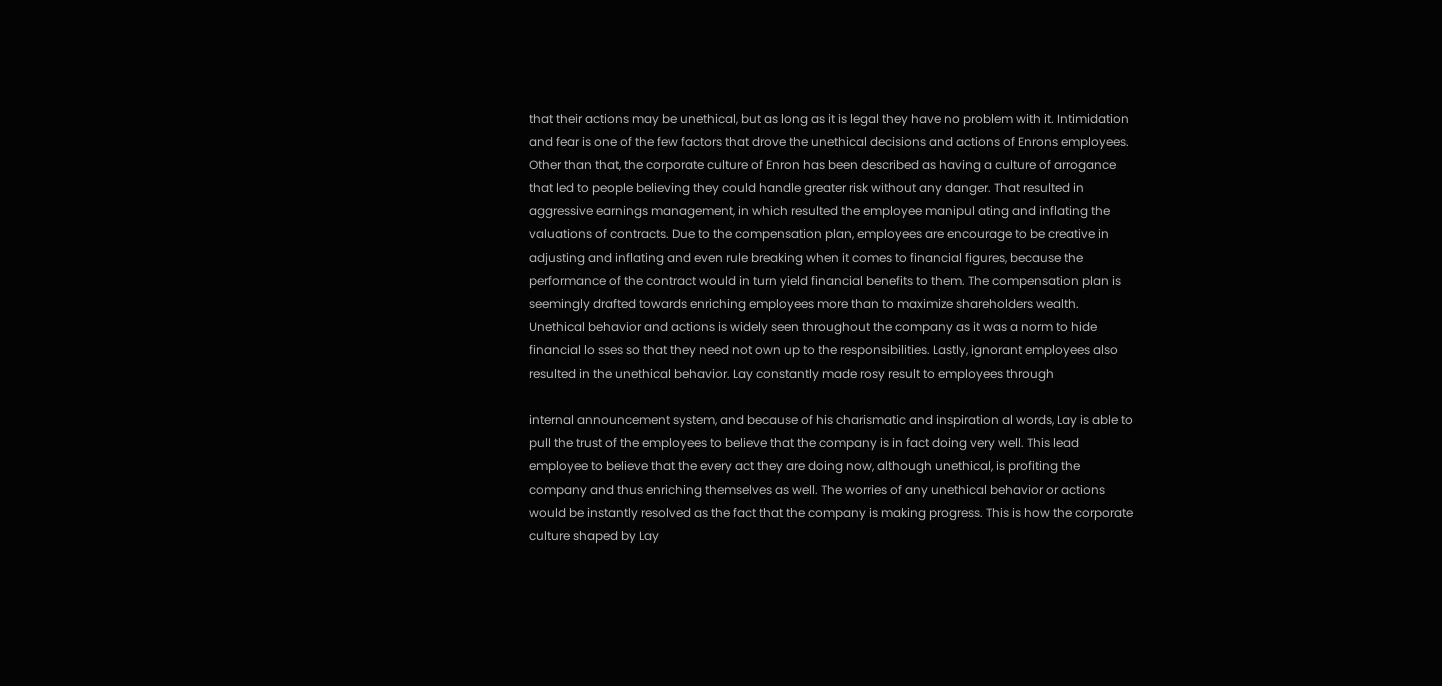that their actions may be unethical, but as long as it is legal they have no problem with it. Intimidation and fear is one of the few factors that drove the unethical decisions and actions of Enrons employees. Other than that, the corporate culture of Enron has been described as having a culture of arrogance that led to people believing they could handle greater risk without any danger. That resulted in aggressive earnings management, in which resulted the employee manipul ating and inflating the valuations of contracts. Due to the compensation plan, employees are encourage to be creative in adjusting and inflating and even rule breaking when it comes to financial figures, because the performance of the contract would in turn yield financial benefits to them. The compensation plan is seemingly drafted towards enriching employees more than to maximize shareholders wealth. Unethical behavior and actions is widely seen throughout the company as it was a norm to hide financial lo sses so that they need not own up to the responsibilities. Lastly, ignorant employees also resulted in the unethical behavior. Lay constantly made rosy result to employees through

internal announcement system, and because of his charismatic and inspiration al words, Lay is able to pull the trust of the employees to believe that the company is in fact doing very well. This lead employee to believe that the every act they are doing now, although unethical, is profiting the company and thus enriching themselves as well. The worries of any unethical behavior or actions would be instantly resolved as the fact that the company is making progress. This is how the corporate culture shaped by Lay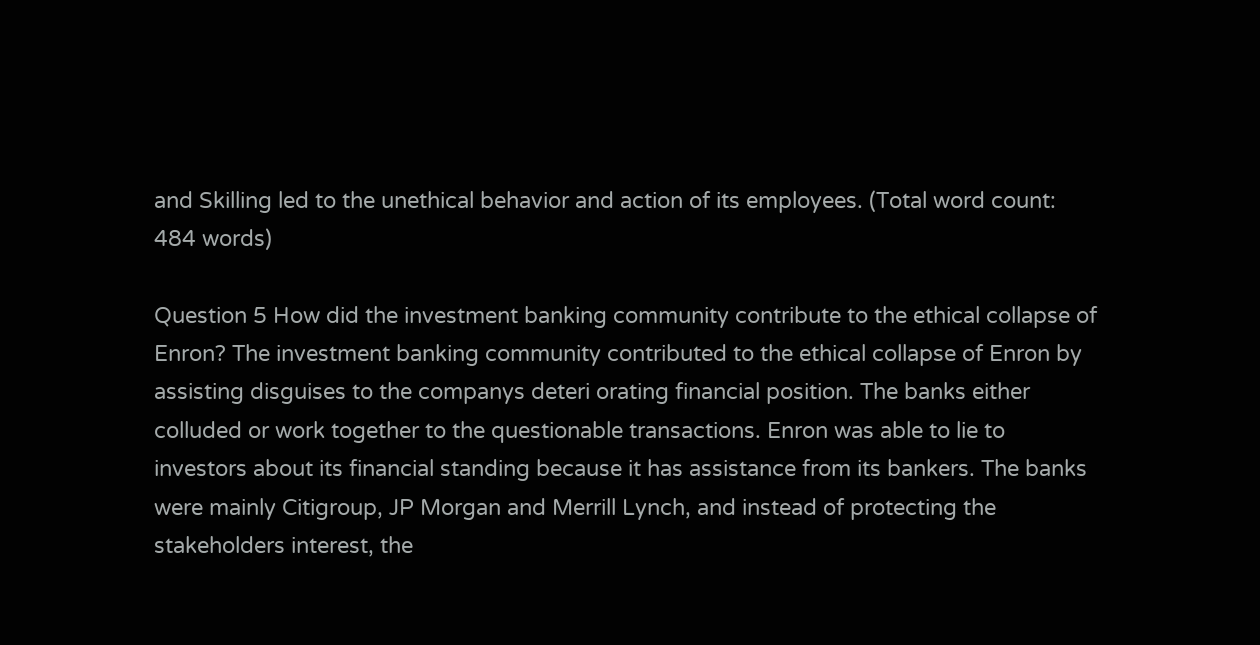and Skilling led to the unethical behavior and action of its employees. (Total word count: 484 words)

Question 5 How did the investment banking community contribute to the ethical collapse of Enron? The investment banking community contributed to the ethical collapse of Enron by assisting disguises to the companys deteri orating financial position. The banks either colluded or work together to the questionable transactions. Enron was able to lie to investors about its financial standing because it has assistance from its bankers. The banks were mainly Citigroup, JP Morgan and Merrill Lynch, and instead of protecting the stakeholders interest, the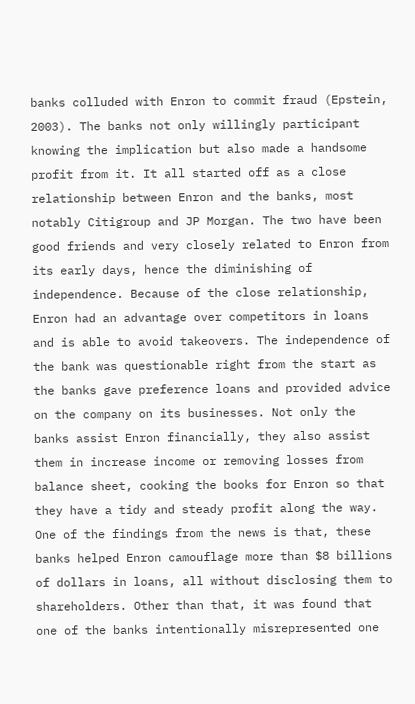banks colluded with Enron to commit fraud (Epstein, 2003). The banks not only willingly participant knowing the implication but also made a handsome profit from it. It all started off as a close relationship between Enron and the banks, most notably Citigroup and JP Morgan. The two have been good friends and very closely related to Enron from its early days, hence the diminishing of independence. Because of the close relationship, Enron had an advantage over competitors in loans and is able to avoid takeovers. The independence of the bank was questionable right from the start as the banks gave preference loans and provided advice on the company on its businesses. Not only the banks assist Enron financially, they also assist them in increase income or removing losses from balance sheet, cooking the books for Enron so that they have a tidy and steady profit along the way. One of the findings from the news is that, these banks helped Enron camouflage more than $8 billions of dollars in loans, all without disclosing them to shareholders. Other than that, it was found that one of the banks intentionally misrepresented one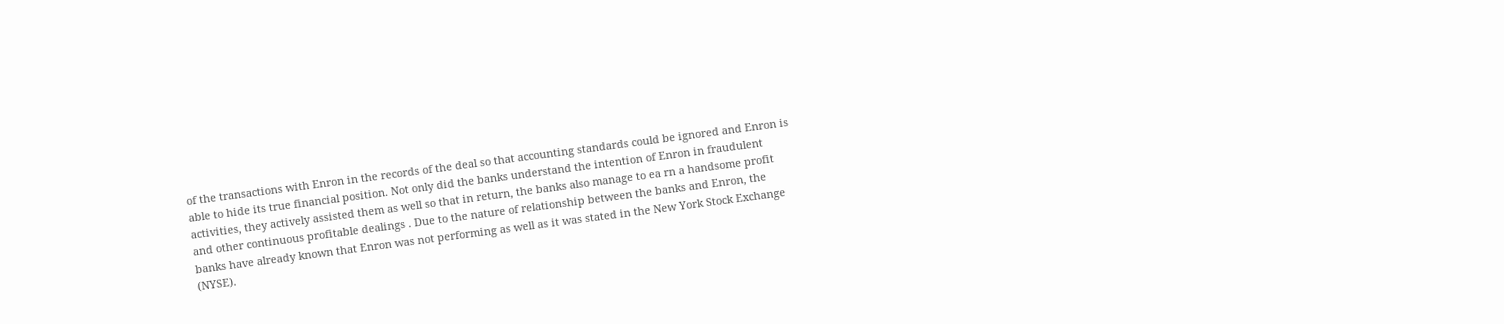of the transactions with Enron in the records of the deal so that accounting standards could be ignored and Enron is able to hide its true financial position. Not only did the banks understand the intention of Enron in fraudulent activities, they actively assisted them as well so that in return, the banks also manage to ea rn a handsome profit and other continuous profitable dealings . Due to the nature of relationship between the banks and Enron, the banks have already known that Enron was not performing as well as it was stated in the New York Stock Exchange (NYSE).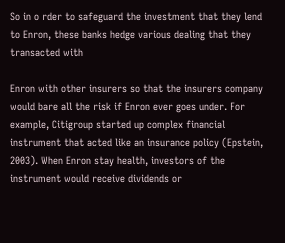So in o rder to safeguard the investment that they lend to Enron, these banks hedge various dealing that they transacted with

Enron with other insurers so that the insurers company would bare all the risk if Enron ever goes under. For example, Citigroup started up complex financial instrument that acted like an insurance policy (Epstein, 2003). When Enron stay health, investors of the instrument would receive dividends or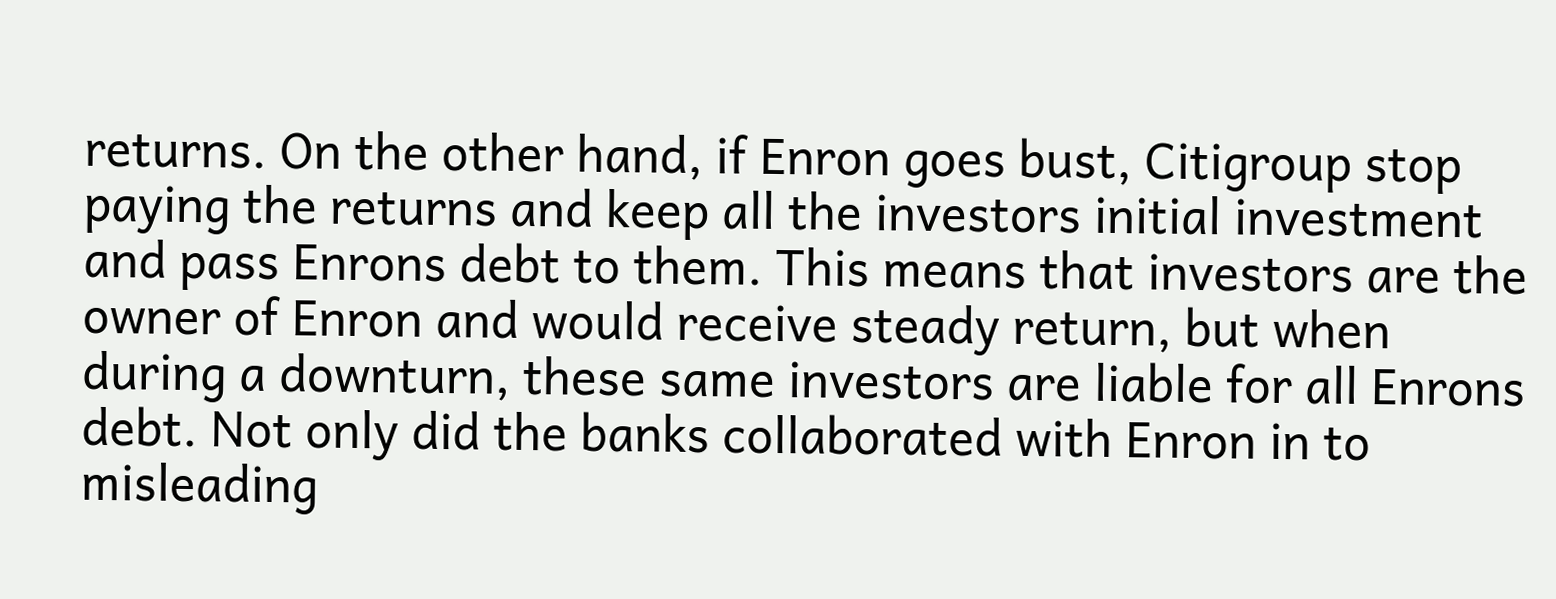returns. On the other hand, if Enron goes bust, Citigroup stop paying the returns and keep all the investors initial investment and pass Enrons debt to them. This means that investors are the owner of Enron and would receive steady return, but when during a downturn, these same investors are liable for all Enrons debt. Not only did the banks collaborated with Enron in to misleading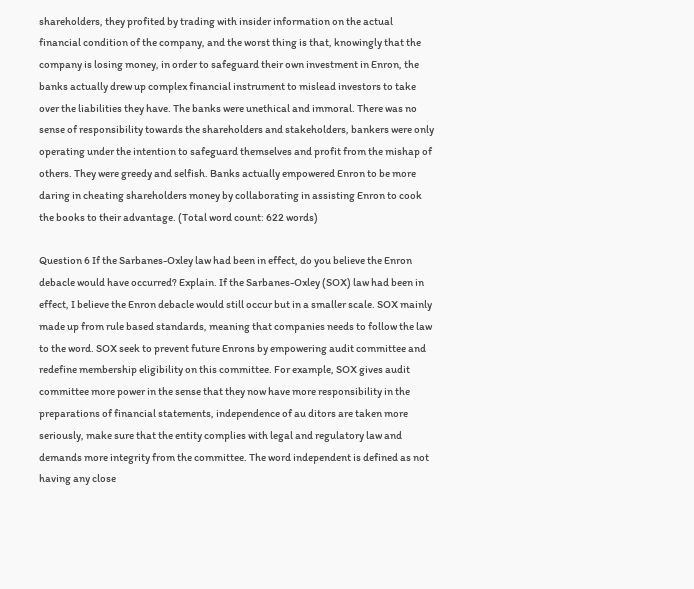shareholders, they profited by trading with insider information on the actual financial condition of the company, and the worst thing is that, knowingly that the company is losing money, in order to safeguard their own investment in Enron, the banks actually drew up complex financial instrument to mislead investors to take over the liabilities they have. The banks were unethical and immoral. There was no sense of responsibility towards the shareholders and stakeholders, bankers were only operating under the intention to safeguard themselves and profit from the mishap of others. They were greedy and selfish. Banks actually empowered Enron to be more daring in cheating shareholders money by collaborating in assisting Enron to cook the books to their advantage. (Total word count: 622 words)

Question 6 If the Sarbanes-Oxley law had been in effect, do you believe the Enron debacle would have occurred? Explain. If the Sarbanes-Oxley (SOX) law had been in effect, I believe the Enron debacle would still occur but in a smaller scale. SOX mainly made up from rule based standards, meaning that companies needs to follow the law to the word. SOX seek to prevent future Enrons by empowering audit committee and redefine membership eligibility on this committee. For example, SOX gives audit committee more power in the sense that they now have more responsibility in the preparations of financial statements, independence of au ditors are taken more seriously, make sure that the entity complies with legal and regulatory law and demands more integrity from the committee. The word independent is defined as not having any close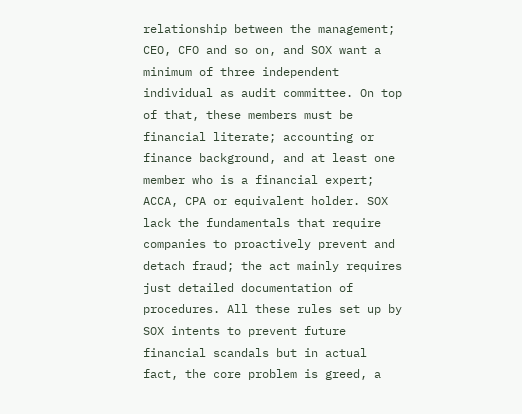relationship between the management; CEO, CFO and so on, and SOX want a minimum of three independent individual as audit committee. On top of that, these members must be financial literate; accounting or finance background, and at least one member who is a financial expert; ACCA, CPA or equivalent holder. SOX lack the fundamentals that require companies to proactively prevent and detach fraud; the act mainly requires just detailed documentation of procedures. All these rules set up by SOX intents to prevent future financial scandals but in actual fact, the core problem is greed, a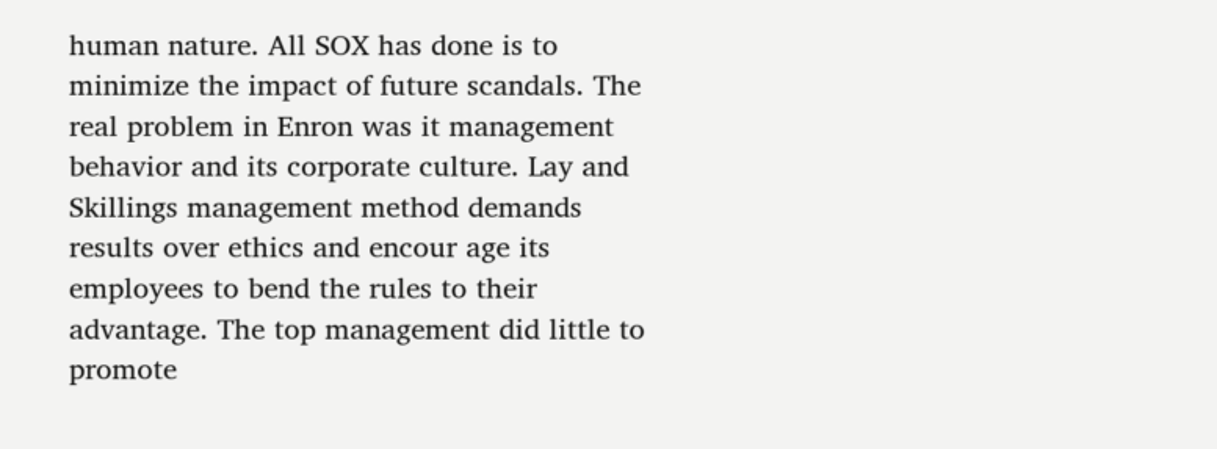human nature. All SOX has done is to minimize the impact of future scandals. The real problem in Enron was it management behavior and its corporate culture. Lay and Skillings management method demands results over ethics and encour age its employees to bend the rules to their advantage. The top management did little to promote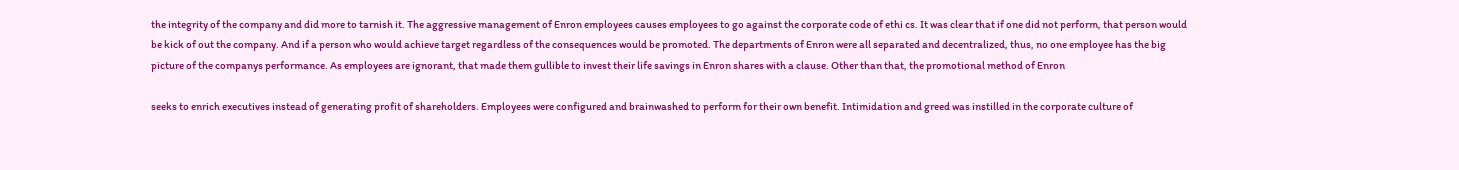the integrity of the company and did more to tarnish it. The aggressive management of Enron employees causes employees to go against the corporate code of ethi cs. It was clear that if one did not perform, that person would be kick of out the company. And if a person who would achieve target regardless of the consequences would be promoted. The departments of Enron were all separated and decentralized, thus, no one employee has the big picture of the companys performance. As employees are ignorant, that made them gullible to invest their life savings in Enron shares with a clause. Other than that, the promotional method of Enron

seeks to enrich executives instead of generating profit of shareholders. Employees were configured and brainwashed to perform for their own benefit. Intimidation and greed was instilled in the corporate culture of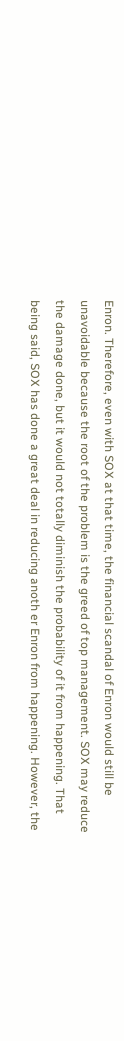Enron. Therefore, even with SOX at that time, the financial scandal of Enron would still be unavoidable because the root of the problem is the greed of top management. SOX may reduce the damage done, but it would not totally diminish the probability of it from happening. That being said, SOX has done a great deal in reducing anoth er Enron from happening. However, the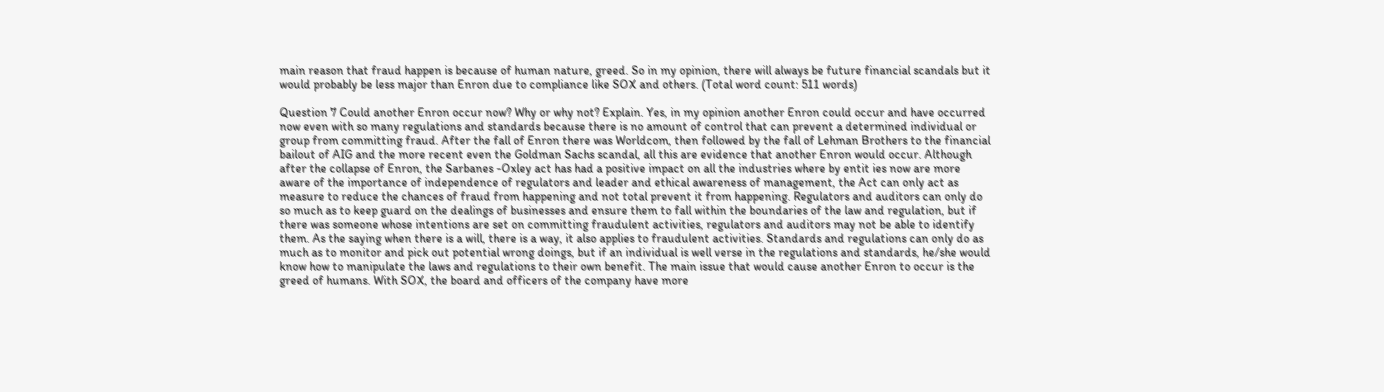main reason that fraud happen is because of human nature, greed. So in my opinion, there will always be future financial scandals but it would probably be less major than Enron due to compliance like SOX and others. (Total word count: 511 words)

Question 7 Could another Enron occur now? Why or why not? Explain. Yes, in my opinion another Enron could occur and have occurred now even with so many regulations and standards because there is no amount of control that can prevent a determined individual or group from committing fraud. After the fall of Enron there was Worldcom, then followed by the fall of Lehman Brothers to the financial bailout of AIG and the more recent even the Goldman Sachs scandal, all this are evidence that another Enron would occur. Although after the collapse of Enron, the Sarbanes -Oxley act has had a positive impact on all the industries where by entit ies now are more aware of the importance of independence of regulators and leader and ethical awareness of management, the Act can only act as measure to reduce the chances of fraud from happening and not total prevent it from happening. Regulators and auditors can only do so much as to keep guard on the dealings of businesses and ensure them to fall within the boundaries of the law and regulation, but if there was someone whose intentions are set on committing fraudulent activities, regulators and auditors may not be able to identify them. As the saying when there is a will, there is a way, it also applies to fraudulent activities. Standards and regulations can only do as much as to monitor and pick out potential wrong doings, but if an individual is well verse in the regulations and standards, he/she would know how to manipulate the laws and regulations to their own benefit. The main issue that would cause another Enron to occur is the greed of humans. With SOX, the board and officers of the company have more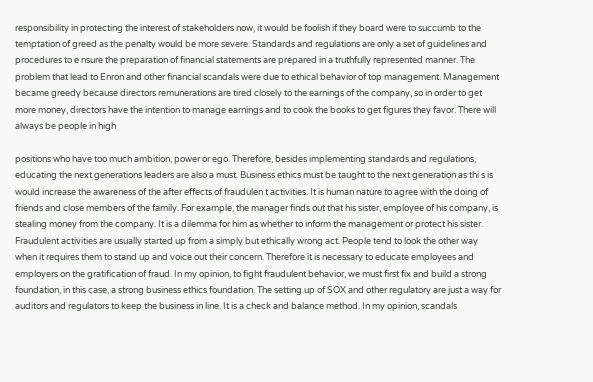responsibility in protecting the interest of stakeholders now, it would be foolish if they board were to succumb to the temptation of greed as the penalty would be more severe. Standards and regulations are only a set of guidelines and procedures to e nsure the preparation of financial statements are prepared in a truthfully represented manner. The problem that lead to Enron and other financial scandals were due to ethical behavior of top management. Management became greedy because directors remunerations are tired closely to the earnings of the company, so in order to get more money, directors have the intention to manage earnings and to cook the books to get figures they favor. There will always be people in high

positions who have too much ambition, power or ego. Therefore, besides implementing standards and regulations, educating the next generations leaders are also a must. Business ethics must be taught to the next generation as thi s is would increase the awareness of the after effects of fraudulen t activities. It is human nature to agree with the doing of friends and close members of the family. For example, the manager finds out that his sister, employee of his company, is stealing money from the company. It is a dilemma for him as whether to inform the management or protect his sister. Fraudulent activities are usually started up from a simply but ethically wrong act. People tend to look the other way when it requires them to stand up and voice out their concern. Therefore it is necessary to educate employees and employers on the gratification of fraud. In my opinion, to fight fraudulent behavior, we must first fix and build a strong foundation, in this case, a strong business ethics foundation. The setting up of SOX and other regulatory are just a way for auditors and regulators to keep the business in line. It is a check and balance method. In my opinion, scandals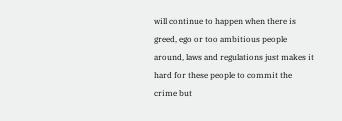will continue to happen when there is greed, ego or too ambitious people around, laws and regulations just makes it hard for these people to commit the crime but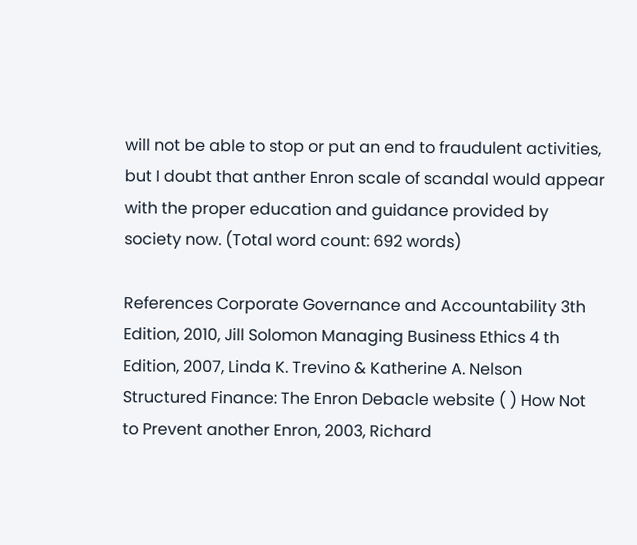will not be able to stop or put an end to fraudulent activities, but I doubt that anther Enron scale of scandal would appear with the proper education and guidance provided by society now. (Total word count: 692 words)

References Corporate Governance and Accountability 3th Edition, 2010, Jill Solomon Managing Business Ethics 4 th Edition, 2007, Linda K. Trevino & Katherine A. Nelson Structured Finance: The Enron Debacle website ( ) How Not to Prevent another Enron, 2003, Richard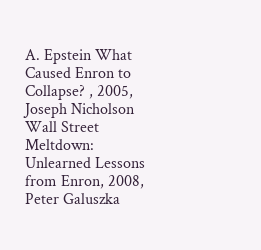A. Epstein What Caused Enron to Collapse? , 2005, Joseph Nicholson Wall Street Meltdown: Unlearned Lessons from Enron, 2008, Peter Galuszka